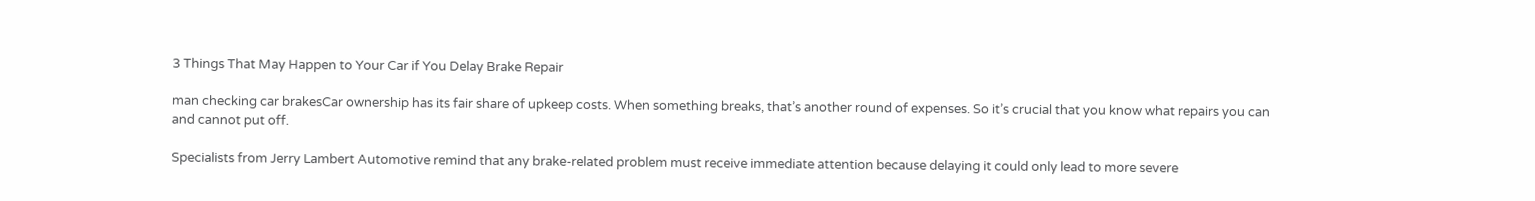3 Things That May Happen to Your Car if You Delay Brake Repair

man checking car brakesCar ownership has its fair share of upkeep costs. When something breaks, that’s another round of expenses. So it’s crucial that you know what repairs you can and cannot put off.

Specialists from Jerry Lambert Automotive remind that any brake-related problem must receive immediate attention because delaying it could only lead to more severe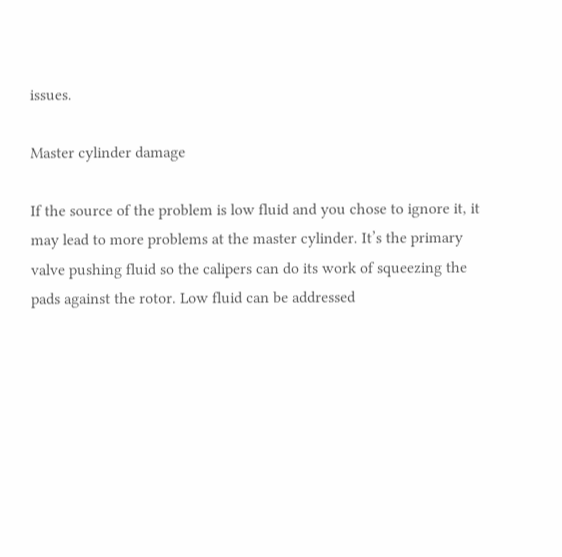issues.

Master cylinder damage

If the source of the problem is low fluid and you chose to ignore it, it may lead to more problems at the master cylinder. It’s the primary valve pushing fluid so the calipers can do its work of squeezing the pads against the rotor. Low fluid can be addressed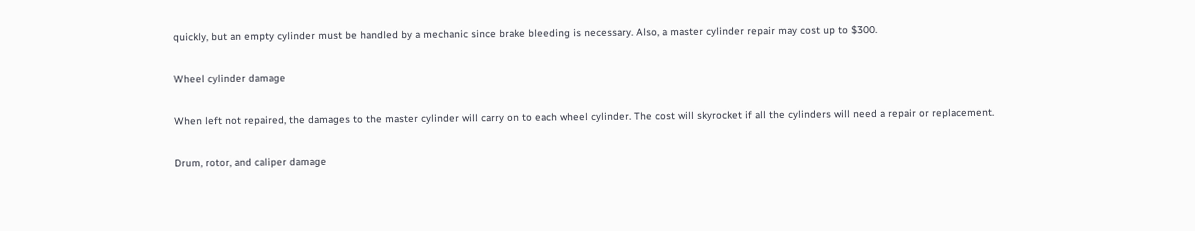quickly, but an empty cylinder must be handled by a mechanic since brake bleeding is necessary. Also, a master cylinder repair may cost up to $300.

Wheel cylinder damage

When left not repaired, the damages to the master cylinder will carry on to each wheel cylinder. The cost will skyrocket if all the cylinders will need a repair or replacement.

Drum, rotor, and caliper damage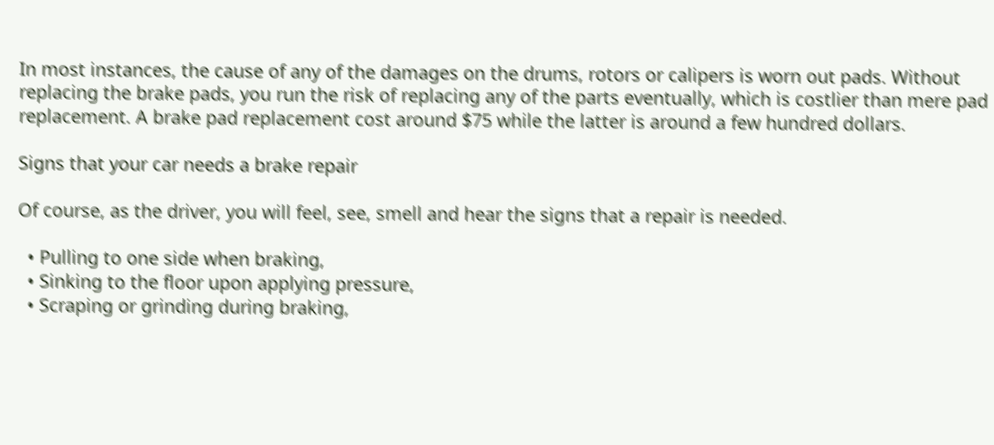In most instances, the cause of any of the damages on the drums, rotors or calipers is worn out pads. Without replacing the brake pads, you run the risk of replacing any of the parts eventually, which is costlier than mere pad replacement. A brake pad replacement cost around $75 while the latter is around a few hundred dollars.

Signs that your car needs a brake repair

Of course, as the driver, you will feel, see, smell and hear the signs that a repair is needed.

  • Pulling to one side when braking,
  • Sinking to the floor upon applying pressure,
  • Scraping or grinding during braking,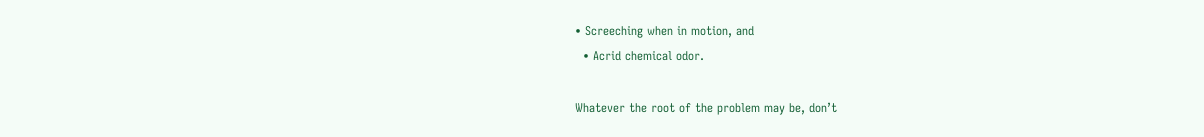• Screeching when in motion, and
  • Acrid chemical odor.

Whatever the root of the problem may be, don’t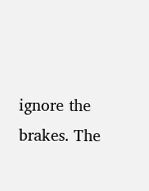ignore the brakes. The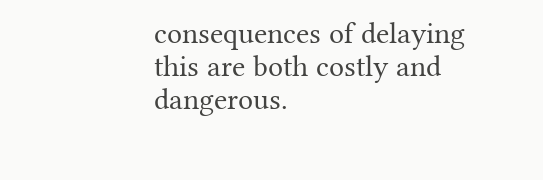consequences of delaying this are both costly and dangerous.